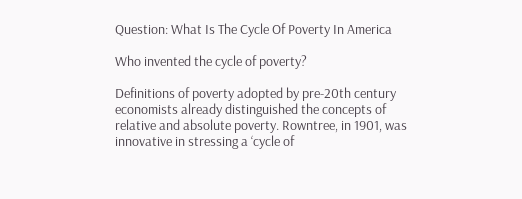Question: What Is The Cycle Of Poverty In America

Who invented the cycle of poverty?

Definitions of poverty adopted by pre-20th century economists already distinguished the concepts of relative and absolute poverty. Rowntree, in 1901, was innovative in stressing a ‘cycle of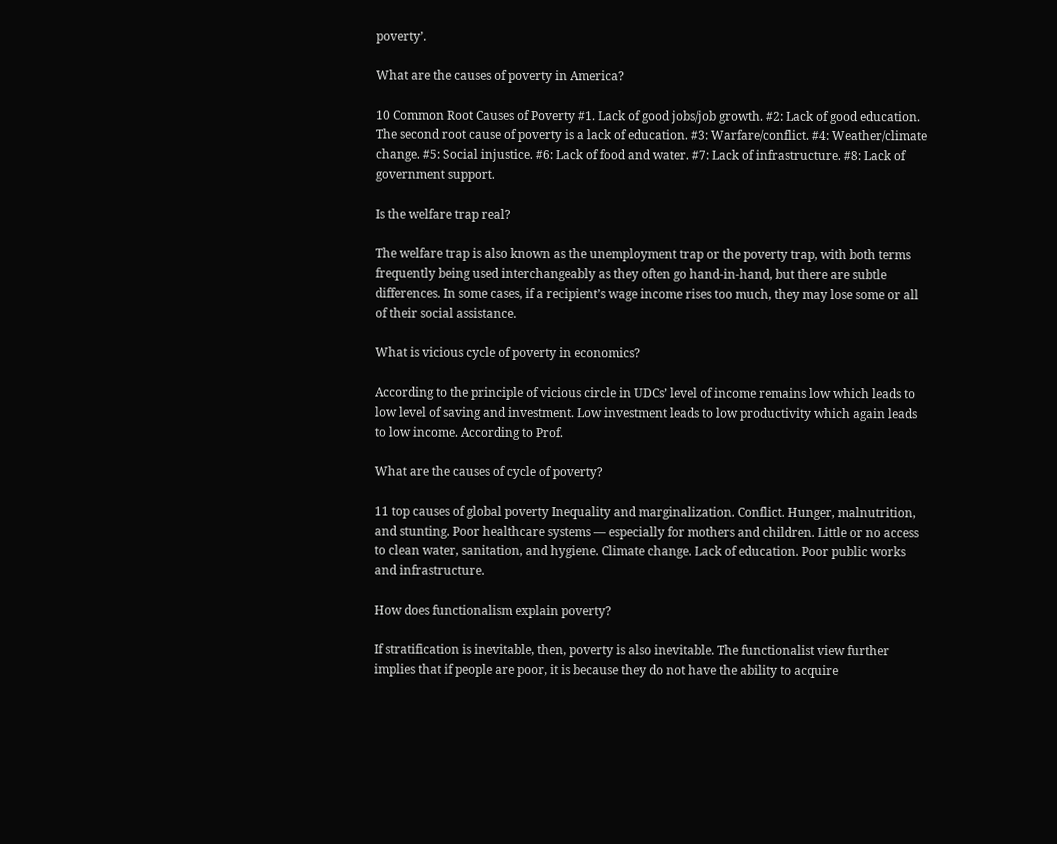poverty’.

What are the causes of poverty in America?

10 Common Root Causes of Poverty #1. Lack of good jobs/job growth. #2: Lack of good education. The second root cause of poverty is a lack of education. #3: Warfare/conflict. #4: Weather/climate change. #5: Social injustice. #6: Lack of food and water. #7: Lack of infrastructure. #8: Lack of government support.

Is the welfare trap real?

The welfare trap is also known as the unemployment trap or the poverty trap, with both terms frequently being used interchangeably as they often go hand-in-hand, but there are subtle differences. In some cases, if a recipient’s wage income rises too much, they may lose some or all of their social assistance.

What is vicious cycle of poverty in economics?

According to the principle of vicious circle in UDCs’ level of income remains low which leads to low level of saving and investment. Low investment leads to low productivity which again leads to low income. According to Prof.

What are the causes of cycle of poverty?

11 top causes of global poverty Inequality and marginalization. Conflict. Hunger, malnutrition, and stunting. Poor healthcare systems — especially for mothers and children. Little or no access to clean water, sanitation, and hygiene. Climate change. Lack of education. Poor public works and infrastructure.

How does functionalism explain poverty?

If stratification is inevitable, then, poverty is also inevitable. The functionalist view further implies that if people are poor, it is because they do not have the ability to acquire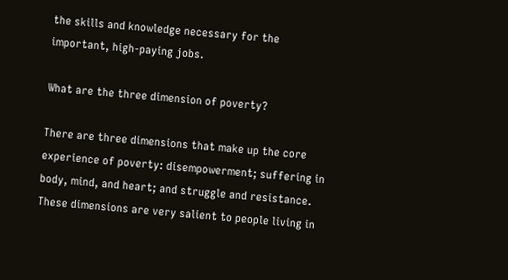the skills and knowledge necessary for the important, high-paying jobs.

What are the three dimension of poverty?

There are three dimensions that make up the core experience of poverty: disempowerment; suffering in body, mind, and heart; and struggle and resistance. These dimensions are very salient to people living in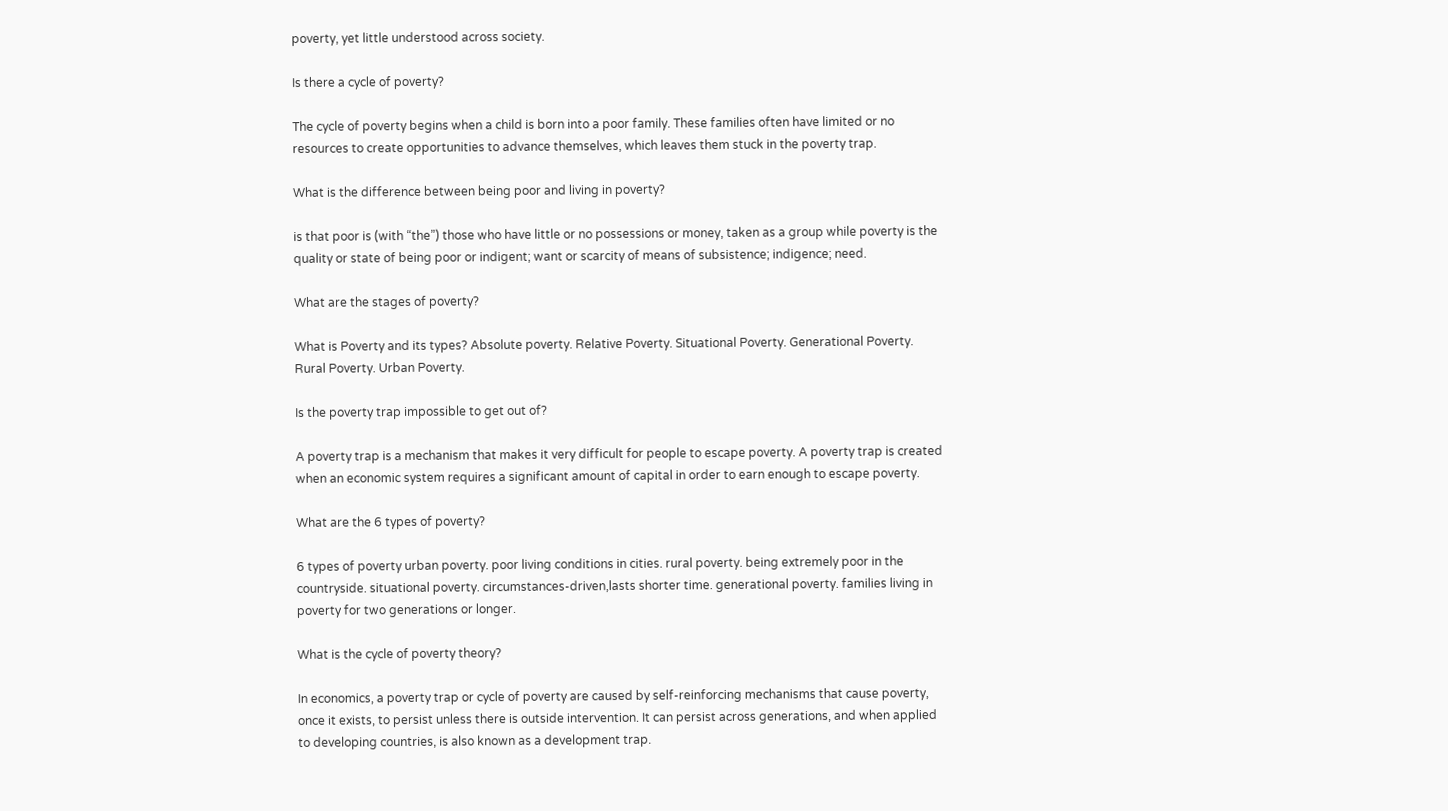poverty, yet little understood across society.

Is there a cycle of poverty?

The cycle of poverty begins when a child is born into a poor family. These families often have limited or no resources to create opportunities to advance themselves, which leaves them stuck in the poverty trap.

What is the difference between being poor and living in poverty?

is that poor is (with “the”) those who have little or no possessions or money, taken as a group while poverty is the quality or state of being poor or indigent; want or scarcity of means of subsistence; indigence; need.

What are the stages of poverty?

What is Poverty and its types? Absolute poverty. Relative Poverty. Situational Poverty. Generational Poverty. Rural Poverty. Urban Poverty.

Is the poverty trap impossible to get out of?

A poverty trap is a mechanism that makes it very difficult for people to escape poverty. A poverty trap is created when an economic system requires a significant amount of capital in order to earn enough to escape poverty.

What are the 6 types of poverty?

6 types of poverty urban poverty. poor living conditions in cities. rural poverty. being extremely poor in the countryside. situational poverty. circumstances-driven,lasts shorter time. generational poverty. families living in poverty for two generations or longer.

What is the cycle of poverty theory?

In economics, a poverty trap or cycle of poverty are caused by self-reinforcing mechanisms that cause poverty, once it exists, to persist unless there is outside intervention. It can persist across generations, and when applied to developing countries, is also known as a development trap.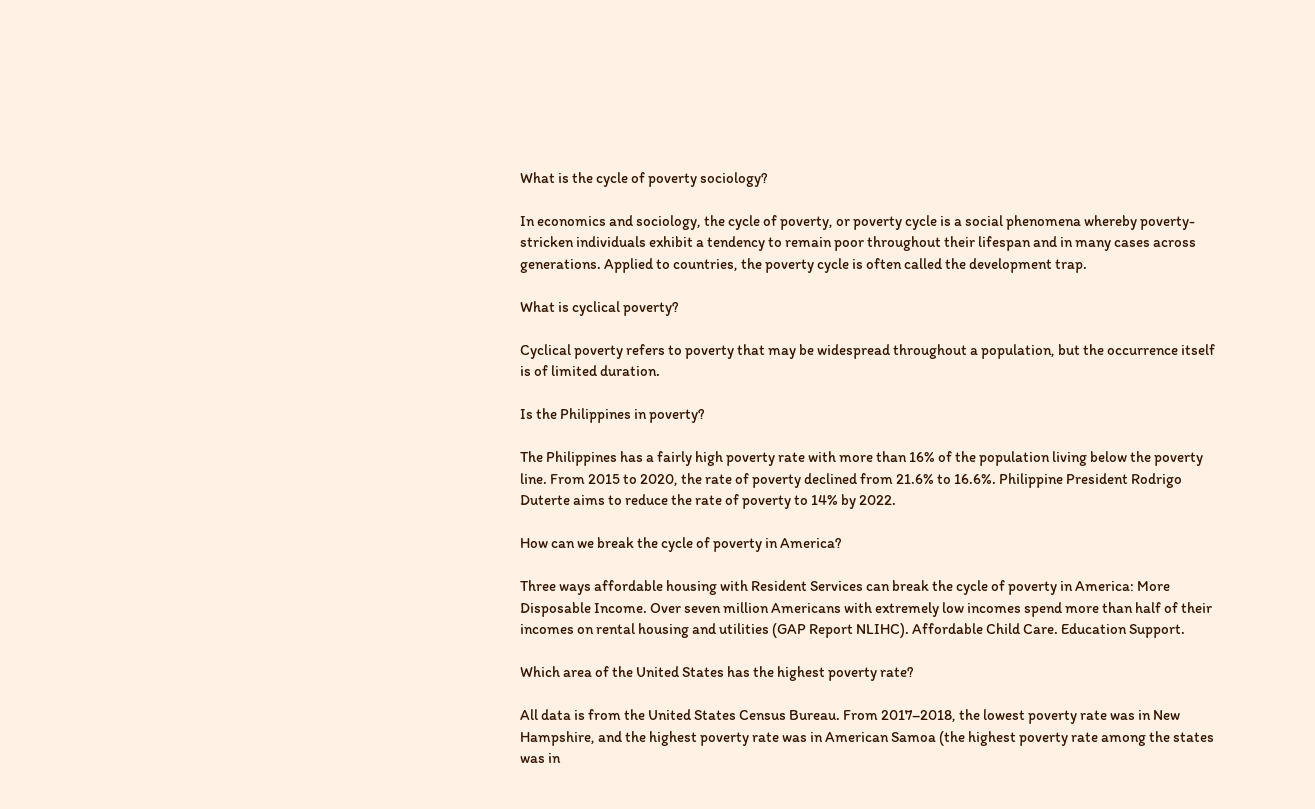What is the cycle of poverty sociology?

In economics and sociology, the cycle of poverty, or poverty cycle is a social phenomena whereby poverty-stricken individuals exhibit a tendency to remain poor throughout their lifespan and in many cases across generations. Applied to countries, the poverty cycle is often called the development trap.

What is cyclical poverty?

Cyclical poverty refers to poverty that may be widespread throughout a population, but the occurrence itself is of limited duration.

Is the Philippines in poverty?

The Philippines has a fairly high poverty rate with more than 16% of the population living below the poverty line. From 2015 to 2020, the rate of poverty declined from 21.6% to 16.6%. Philippine President Rodrigo Duterte aims to reduce the rate of poverty to 14% by 2022.

How can we break the cycle of poverty in America?

Three ways affordable housing with Resident Services can break the cycle of poverty in America: More Disposable Income. Over seven million Americans with extremely low incomes spend more than half of their incomes on rental housing and utilities (GAP Report NLIHC). Affordable Child Care. Education Support.

Which area of the United States has the highest poverty rate?

All data is from the United States Census Bureau. From 2017–2018, the lowest poverty rate was in New Hampshire, and the highest poverty rate was in American Samoa (the highest poverty rate among the states was in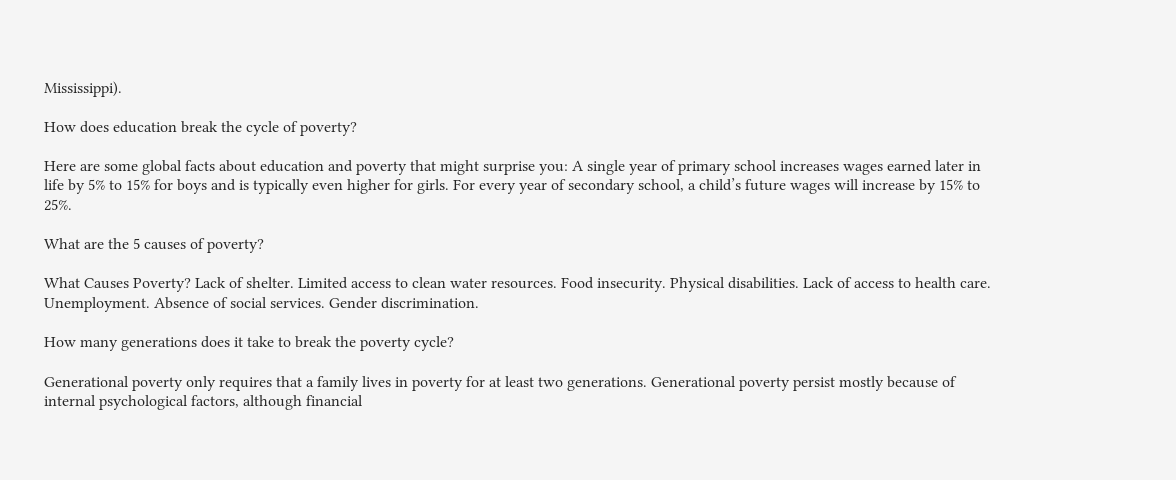Mississippi).

How does education break the cycle of poverty?

Here are some global facts about education and poverty that might surprise you: A single year of primary school increases wages earned later in life by 5% to 15% for boys and is typically even higher for girls. For every year of secondary school, a child’s future wages will increase by 15% to 25%.

What are the 5 causes of poverty?

What Causes Poverty? Lack of shelter. Limited access to clean water resources. Food insecurity. Physical disabilities. Lack of access to health care. Unemployment. Absence of social services. Gender discrimination.

How many generations does it take to break the poverty cycle?

Generational poverty only requires that a family lives in poverty for at least two generations. Generational poverty persist mostly because of internal psychological factors, although financial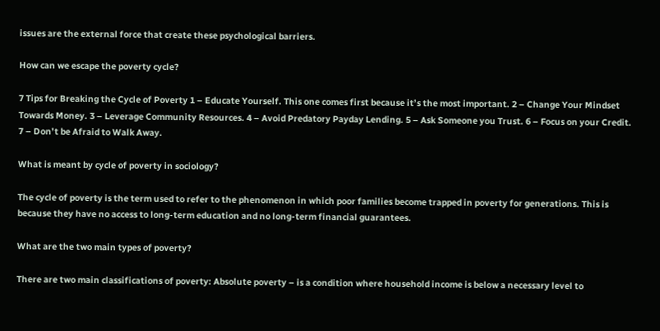issues are the external force that create these psychological barriers.

How can we escape the poverty cycle?

7 Tips for Breaking the Cycle of Poverty 1 – Educate Yourself. This one comes first because it’s the most important. 2 – Change Your Mindset Towards Money. 3 – Leverage Community Resources. 4 – Avoid Predatory Payday Lending. 5 – Ask Someone you Trust. 6 – Focus on your Credit. 7 – Don’t be Afraid to Walk Away.

What is meant by cycle of poverty in sociology?

The cycle of poverty is the term used to refer to the phenomenon in which poor families become trapped in poverty for generations. This is because they have no access to long-term education and no long-term financial guarantees.

What are the two main types of poverty?

There are two main classifications of poverty: Absolute poverty – is a condition where household income is below a necessary level to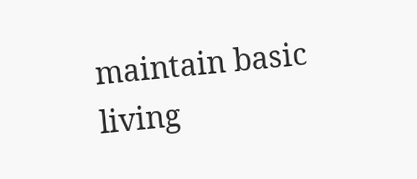maintain basic living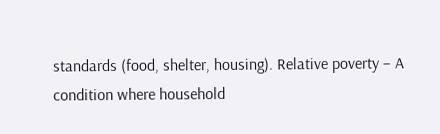standards (food, shelter, housing). Relative poverty – A condition where household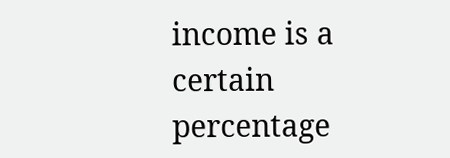income is a certain percentage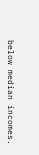below median incomes.